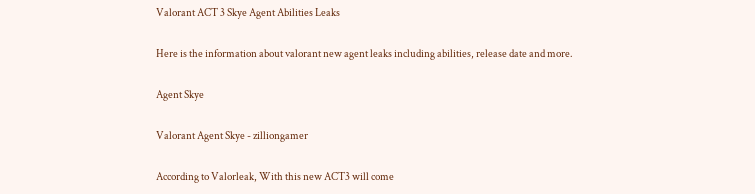Valorant ACT 3 Skye Agent Abilities Leaks

Here is the information about valorant new agent leaks including abilities, release date and more.

Agent Skye

Valorant Agent Skye - zilliongamer

According to Valorleak, With this new ACT3 will come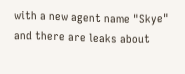with a new agent name "Skye" and there are leaks about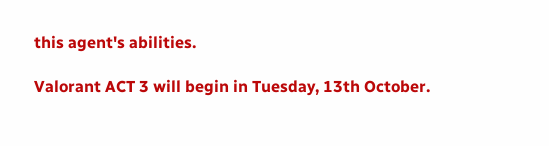this agent's abilities.

Valorant ACT 3 will begin in Tuesday, 13th October.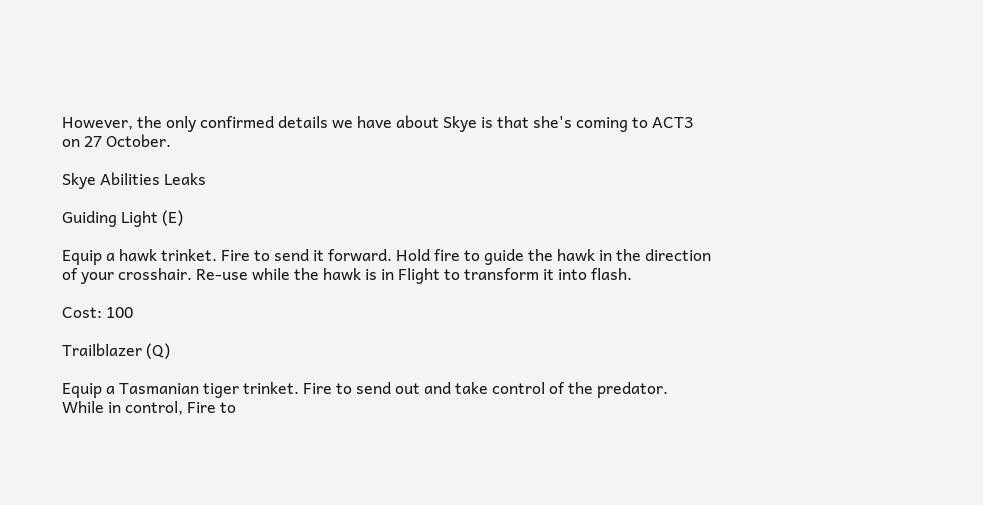However, the only confirmed details we have about Skye is that she's coming to ACT3 on 27 October.

Skye Abilities Leaks

Guiding Light (E)

Equip a hawk trinket. Fire to send it forward. Hold fire to guide the hawk in the direction of your crosshair. Re-use while the hawk is in Flight to transform it into flash.

Cost: 100

Trailblazer (Q)

Equip a Tasmanian tiger trinket. Fire to send out and take control of the predator. While in control, Fire to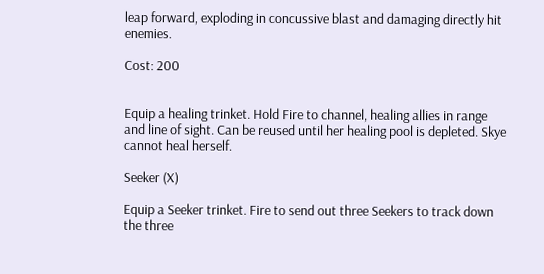leap forward, exploding in concussive blast and damaging directly hit enemies.

Cost: 200


Equip a healing trinket. Hold Fire to channel, healing allies in range and line of sight. Can be reused until her healing pool is depleted. Skye cannot heal herself.

Seeker (X)

Equip a Seeker trinket. Fire to send out three Seekers to track down the three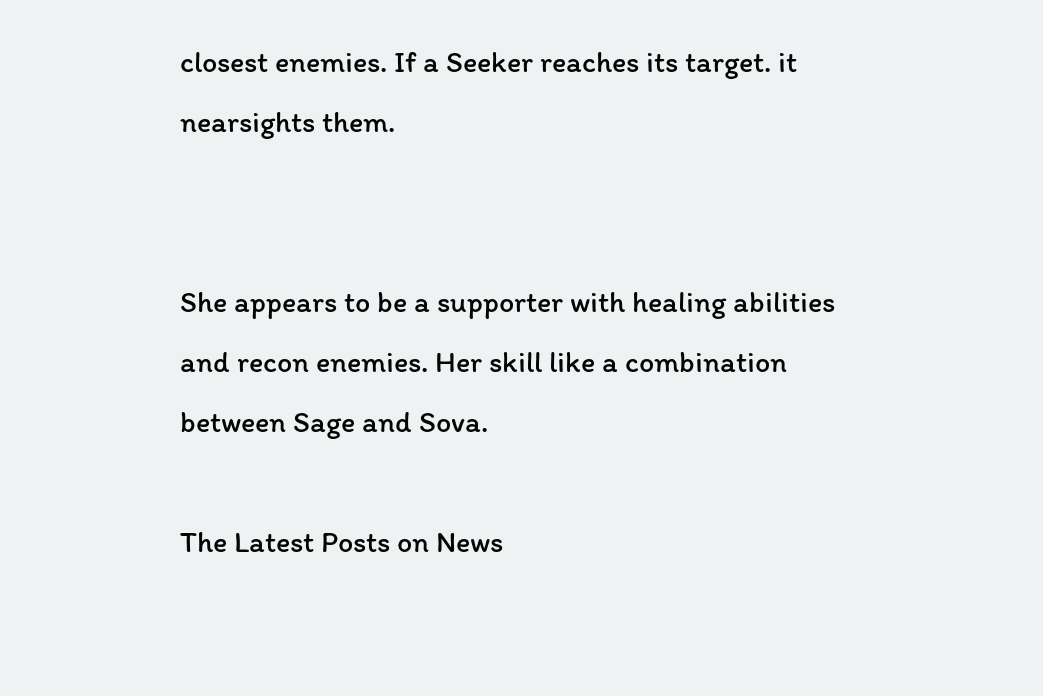closest enemies. If a Seeker reaches its target. it nearsights them.


She appears to be a supporter with healing abilities and recon enemies. Her skill like a combination between Sage and Sova.

The Latest Posts on News